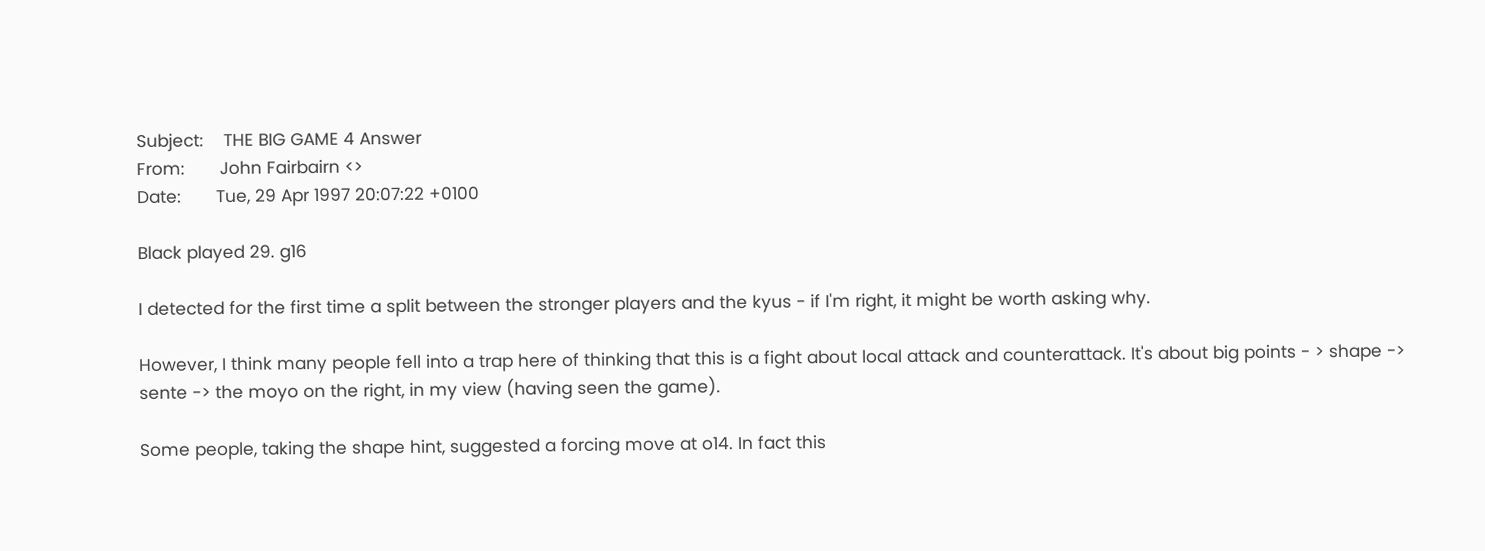Subject:    THE BIG GAME 4 Answer
From:       John Fairbairn <>
Date:       Tue, 29 Apr 1997 20:07:22 +0100

Black played 29. g16

I detected for the first time a split between the stronger players and the kyus - if I'm right, it might be worth asking why.

However, I think many people fell into a trap here of thinking that this is a fight about local attack and counterattack. It's about big points - > shape -> sente -> the moyo on the right, in my view (having seen the game).

Some people, taking the shape hint, suggested a forcing move at o14. In fact this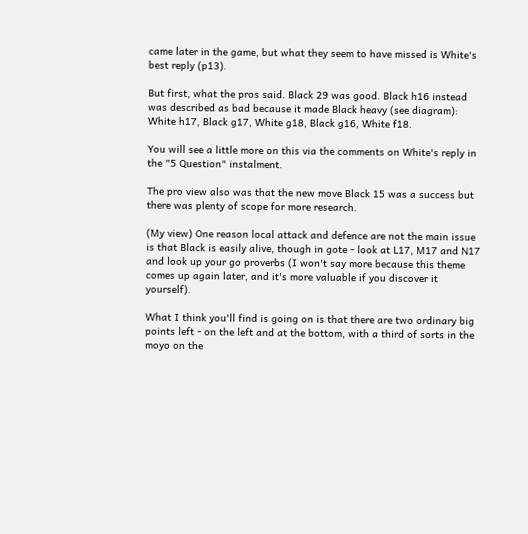came later in the game, but what they seem to have missed is White's best reply (p13).

But first, what the pros said. Black 29 was good. Black h16 instead was described as bad because it made Black heavy (see diagram): White h17, Black g17, White g18, Black g16, White f18.

You will see a little more on this via the comments on White's reply in the "5 Question" instalment.

The pro view also was that the new move Black 15 was a success but there was plenty of scope for more research.

(My view) One reason local attack and defence are not the main issue is that Black is easily alive, though in gote - look at L17, M17 and N17 and look up your go proverbs (I won't say more because this theme comes up again later, and it's more valuable if you discover it yourself).

What I think you'll find is going on is that there are two ordinary big points left - on the left and at the bottom, with a third of sorts in the moyo on the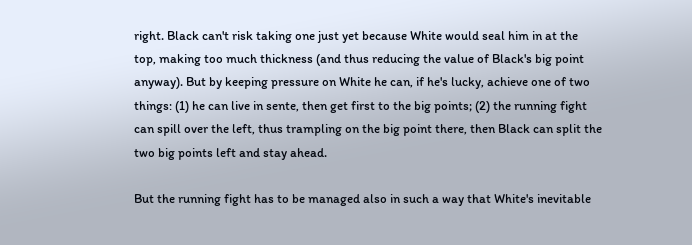right. Black can't risk taking one just yet because White would seal him in at the top, making too much thickness (and thus reducing the value of Black's big point anyway). But by keeping pressure on White he can, if he's lucky, achieve one of two things: (1) he can live in sente, then get first to the big points; (2) the running fight can spill over the left, thus trampling on the big point there, then Black can split the two big points left and stay ahead.

But the running fight has to be managed also in such a way that White's inevitable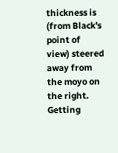thickness is (from Black's point of view) steered away from the moyo on the right. Getting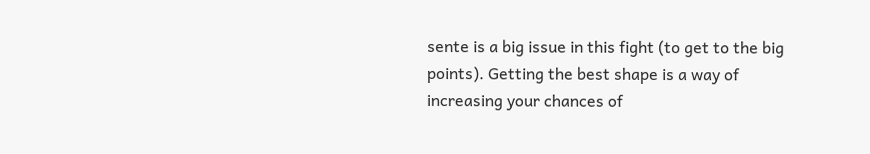sente is a big issue in this fight (to get to the big points). Getting the best shape is a way of increasing your chances of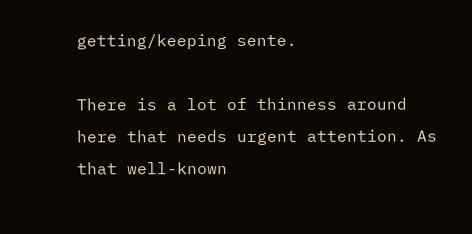getting/keeping sente.

There is a lot of thinness around here that needs urgent attention. As that well-known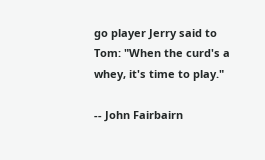go player Jerry said to Tom: "When the curd's a whey, it's time to play."

-- John Fairbairn